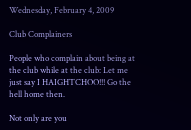Wednesday, February 4, 2009

Club Complainers

People who complain about being at the club while at the club: Let me just say I HAIGHTCHOO!!! Go the hell home then.

Not only are you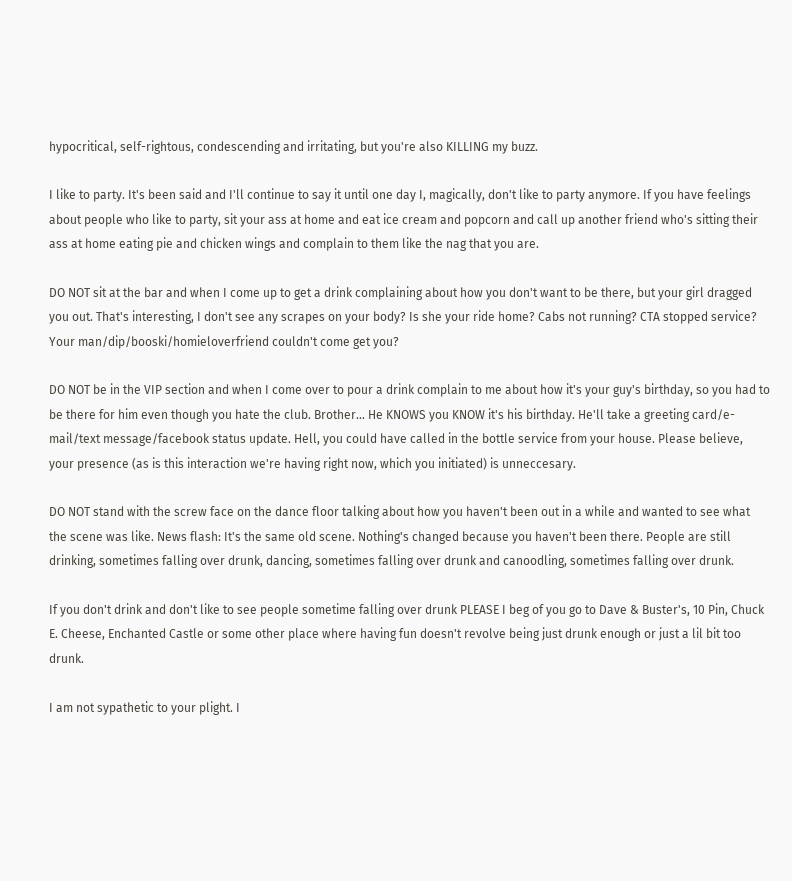hypocritical, self-rightous, condescending and irritating, but you're also KILLING my buzz.

I like to party. It's been said and I'll continue to say it until one day I, magically, don't like to party anymore. If you have feelings about people who like to party, sit your ass at home and eat ice cream and popcorn and call up another friend who's sitting their ass at home eating pie and chicken wings and complain to them like the nag that you are.

DO NOT sit at the bar and when I come up to get a drink complaining about how you don't want to be there, but your girl dragged you out. That's interesting, I don't see any scrapes on your body? Is she your ride home? Cabs not running? CTA stopped service? Your man/dip/booski/homieloverfriend couldn't come get you?

DO NOT be in the VIP section and when I come over to pour a drink complain to me about how it's your guy's birthday, so you had to be there for him even though you hate the club. Brother... He KNOWS you KNOW it's his birthday. He'll take a greeting card/e-mail/text message/facebook status update. Hell, you could have called in the bottle service from your house. Please believe, your presence (as is this interaction we're having right now, which you initiated) is unneccesary.

DO NOT stand with the screw face on the dance floor talking about how you haven't been out in a while and wanted to see what the scene was like. News flash: It's the same old scene. Nothing's changed because you haven't been there. People are still drinking, sometimes falling over drunk, dancing, sometimes falling over drunk and canoodling, sometimes falling over drunk.

If you don't drink and don't like to see people sometime falling over drunk PLEASE I beg of you go to Dave & Buster's, 10 Pin, Chuck E. Cheese, Enchanted Castle or some other place where having fun doesn't revolve being just drunk enough or just a lil bit too drunk.

I am not sypathetic to your plight. I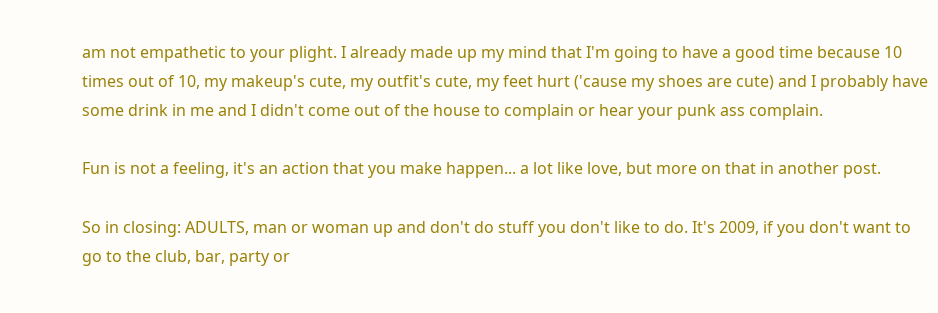am not empathetic to your plight. I already made up my mind that I'm going to have a good time because 10 times out of 10, my makeup's cute, my outfit's cute, my feet hurt ('cause my shoes are cute) and I probably have some drink in me and I didn't come out of the house to complain or hear your punk ass complain.

Fun is not a feeling, it's an action that you make happen... a lot like love, but more on that in another post.

So in closing: ADULTS, man or woman up and don't do stuff you don't like to do. It's 2009, if you don't want to go to the club, bar, party or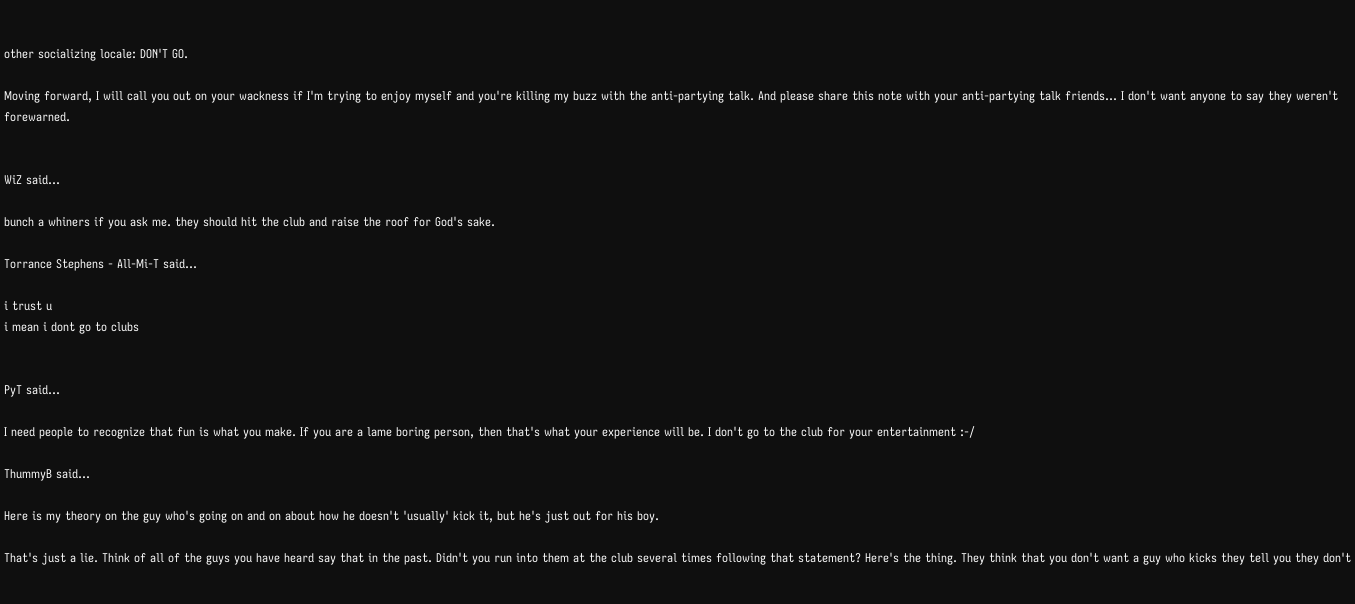other socializing locale: DON'T GO.

Moving forward, I will call you out on your wackness if I'm trying to enjoy myself and you're killing my buzz with the anti-partying talk. And please share this note with your anti-partying talk friends... I don't want anyone to say they weren't forewarned.


WiZ said...

bunch a whiners if you ask me. they should hit the club and raise the roof for God's sake.

Torrance Stephens - All-Mi-T said...

i trust u
i mean i dont go to clubs


PyT said...

I need people to recognize that fun is what you make. If you are a lame boring person, then that's what your experience will be. I don't go to the club for your entertainment :-/

ThummyB said...

Here is my theory on the guy who's going on and on about how he doesn't 'usually' kick it, but he's just out for his boy.

That's just a lie. Think of all of the guys you have heard say that in the past. Didn't you run into them at the club several times following that statement? Here's the thing. They think that you don't want a guy who kicks they tell you they don't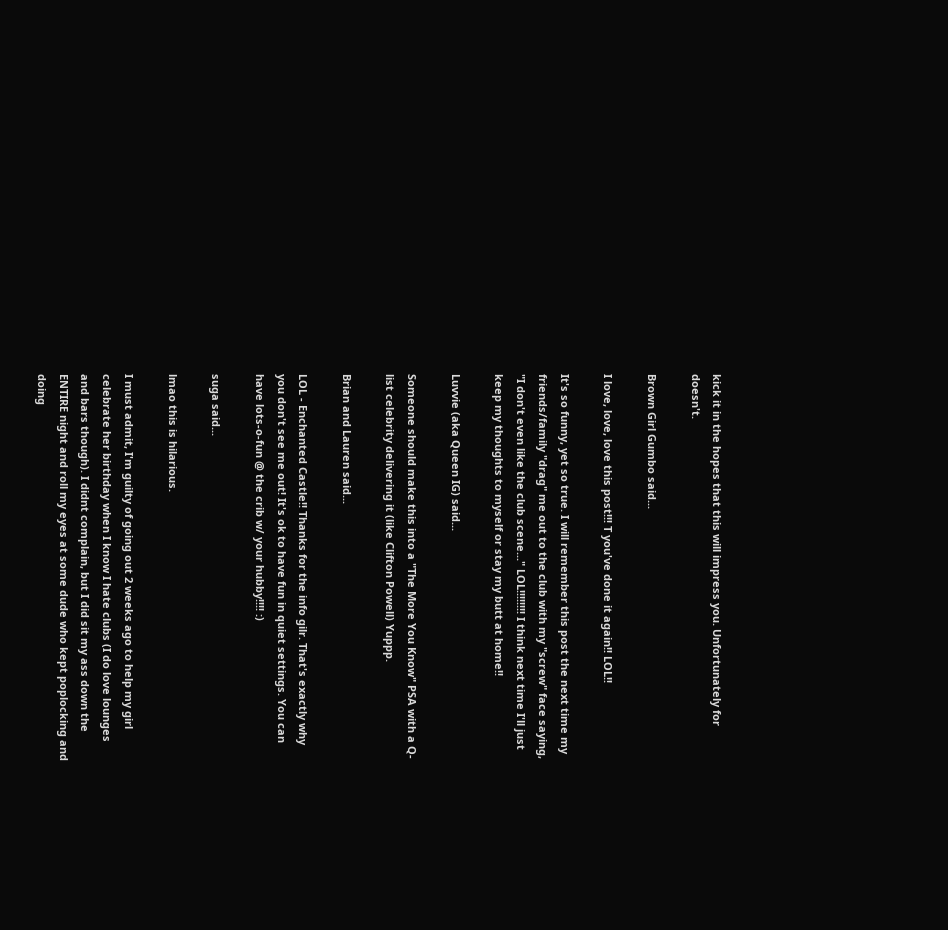kick it in the hopes that this will impress you. Unfortunately for doesn't.

Brown Girl Gumbo said...

I love, love, love this post!!! T you've done it again!! LOL!!

It's so funny, yet so true. I will remember this post the next time my friends/family "drag" me out to the club with my "screw" face saying, "I don't even like the club scene..." LOL!!!!!!!! I think next time I'll just keep my thoughts to myself or stay my butt at home!!

Luvvie (aka Queen IG) said...

Someone should make this into a "The More You Know" PSA with a Q-list celebrity delivering it (like Clifton Powell) Yuppp.

Brian and Lauren said...

LOL - Enchanted Castle!! Thanks for the info gilr. That's exactly why you don't see me out! It's ok to have fun in quiet settings. You can have lots-o-fun @ the crib w/ your hubby!!!! :)

suga said...

lmao this is hilarious.

I must admit, I'm guilty of going out 2 weeks ago to help my girl celebrate her birthday when I know I hate clubs (I do love lounges and bars though). I didnt complain, but I did sit my ass down the ENTIRE night and roll my eyes at some dude who kept poplocking and doing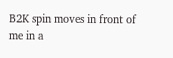B2K spin moves in front of me in a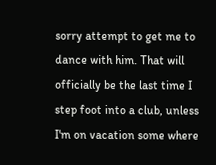sorry attempt to get me to dance with him. That will officially be the last time I step foot into a club, unless I'm on vacation some where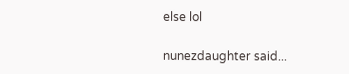else lol

nunezdaughter said...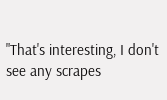"That's interesting, I don't see any scrapes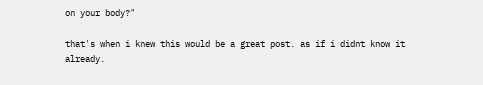on your body?"

that's when i knew this would be a great post. as if i didnt know it already.